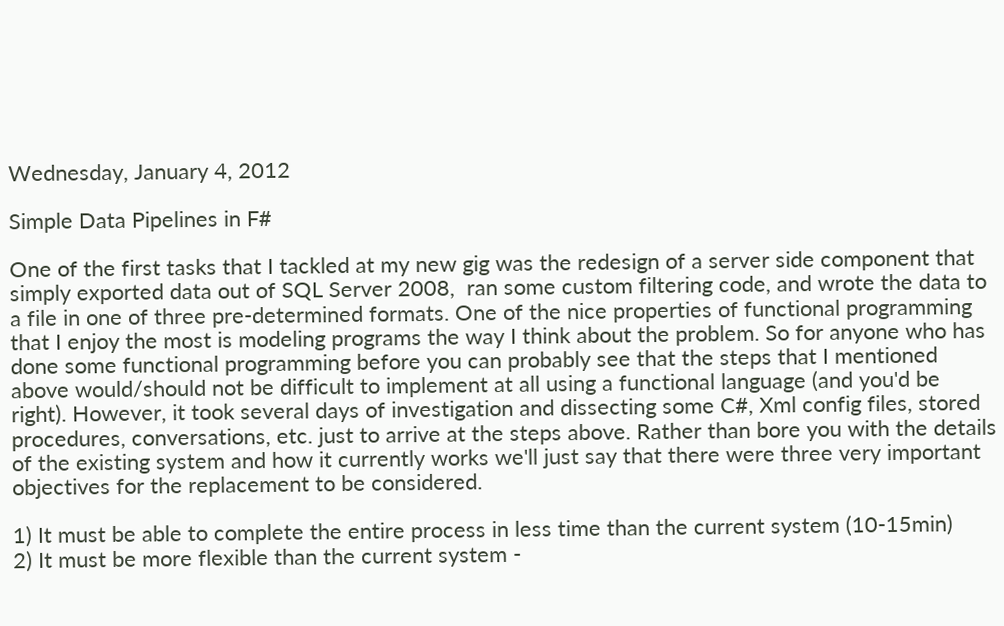Wednesday, January 4, 2012

Simple Data Pipelines in F#

One of the first tasks that I tackled at my new gig was the redesign of a server side component that simply exported data out of SQL Server 2008,  ran some custom filtering code, and wrote the data to a file in one of three pre-determined formats. One of the nice properties of functional programming that I enjoy the most is modeling programs the way I think about the problem. So for anyone who has done some functional programming before you can probably see that the steps that I mentioned above would/should not be difficult to implement at all using a functional language (and you'd be right). However, it took several days of investigation and dissecting some C#, Xml config files, stored procedures, conversations, etc. just to arrive at the steps above. Rather than bore you with the details of the existing system and how it currently works we'll just say that there were three very important objectives for the replacement to be considered.

1) It must be able to complete the entire process in less time than the current system (10-15min)
2) It must be more flexible than the current system -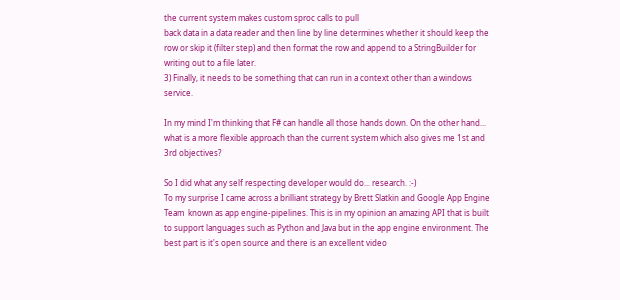the current system makes custom sproc calls to pull
back data in a data reader and then line by line determines whether it should keep the row or skip it (filter step) and then format the row and append to a StringBuilder for writing out to a file later.
3) Finally, it needs to be something that can run in a context other than a windows service.

In my mind I'm thinking that F# can handle all those hands down. On the other hand... what is a more flexible approach than the current system which also gives me 1st and 3rd objectives?

So I did what any self respecting developer would do... research. :-)
To my surprise I came across a brilliant strategy by Brett Slatkin and Google App Engine Team  known as app engine-pipelines. This is in my opinion an amazing API that is built to support languages such as Python and Java but in the app engine environment. The best part is it's open source and there is an excellent video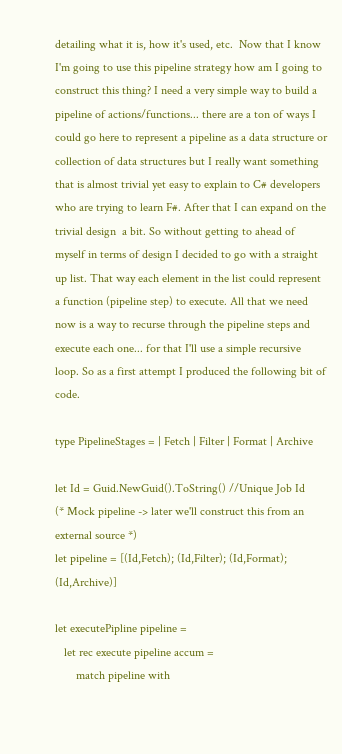detailing what it is, how it's used, etc.  Now that I know I'm going to use this pipeline strategy how am I going to construct this thing? I need a very simple way to build a pipeline of actions/functions... there are a ton of ways I could go here to represent a pipeline as a data structure or collection of data structures but I really want something that is almost trivial yet easy to explain to C# developers who are trying to learn F#. After that I can expand on the trivial design  a bit. So without getting to ahead of myself in terms of design I decided to go with a straight up list. That way each element in the list could represent a function (pipeline step) to execute. All that we need now is a way to recurse through the pipeline steps and execute each one... for that I'll use a simple recursive loop. So as a first attempt I produced the following bit of code.

type PipelineStages = | Fetch | Filter | Format | Archive

let Id = Guid.NewGuid().ToString() //Unique Job Id
(* Mock pipeline -> later we'll construct this from an external source *)
let pipeline = [(Id,Fetch); (Id,Filter); (Id,Format); (Id,Archive)]

let executePipline pipeline =
   let rec execute pipeline accum =
       match pipeline with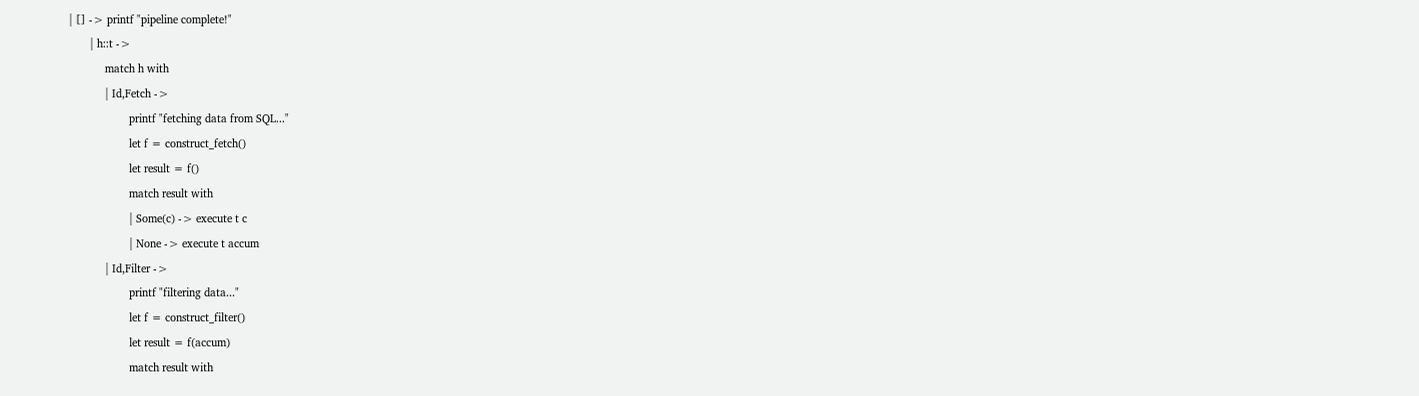| [] -> printf "pipeline complete!"
       | h::t ->
            match h with
            | Id,Fetch ->
                    printf "fetching data from SQL..."
                    let f = construct_fetch()
                    let result = f()
                    match result with
                    | Some(c) -> execute t c
                    | None -> execute t accum
            | Id,Filter ->
                    printf "filtering data..."
                    let f = construct_filter()
                    let result = f(accum)
                    match result with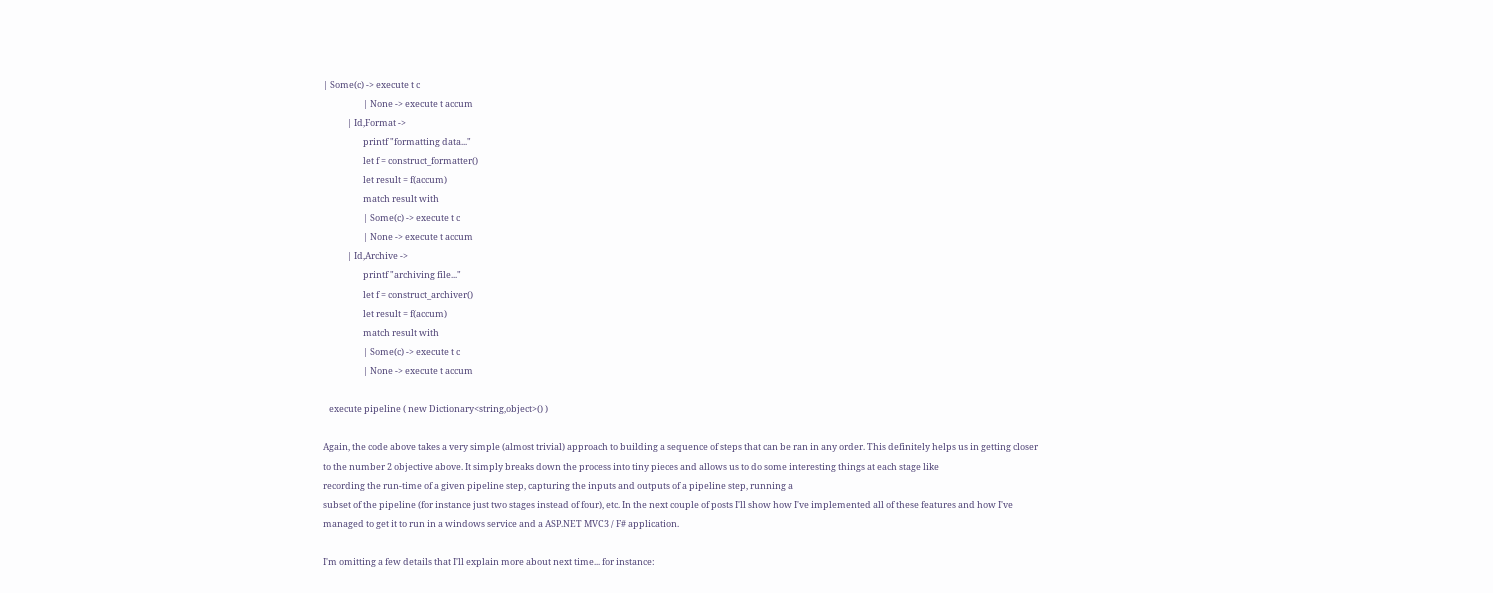| Some(c) -> execute t c
                    | None -> execute t accum
            | Id,Format ->
                    printf "formatting data..."
                    let f = construct_formatter()
                    let result = f(accum)
                    match result with
                    | Some(c) -> execute t c
                    | None -> execute t accum
            | Id,Archive ->
                    printf "archiving file..."
                    let f = construct_archiver()
                    let result = f(accum)
                    match result with
                    | Some(c) -> execute t c
                    | None -> execute t accum

   execute pipeline ( new Dictionary<string,object>() )

Again, the code above takes a very simple (almost trivial) approach to building a sequence of steps that can be ran in any order. This definitely helps us in getting closer to the number 2 objective above. It simply breaks down the process into tiny pieces and allows us to do some interesting things at each stage like
recording the run-time of a given pipeline step, capturing the inputs and outputs of a pipeline step, running a
subset of the pipeline (for instance just two stages instead of four), etc. In the next couple of posts I'll show how I've implemented all of these features and how I've managed to get it to run in a windows service and a ASP.NET MVC3 / F# application.

I'm omitting a few details that I'll explain more about next time... for instance: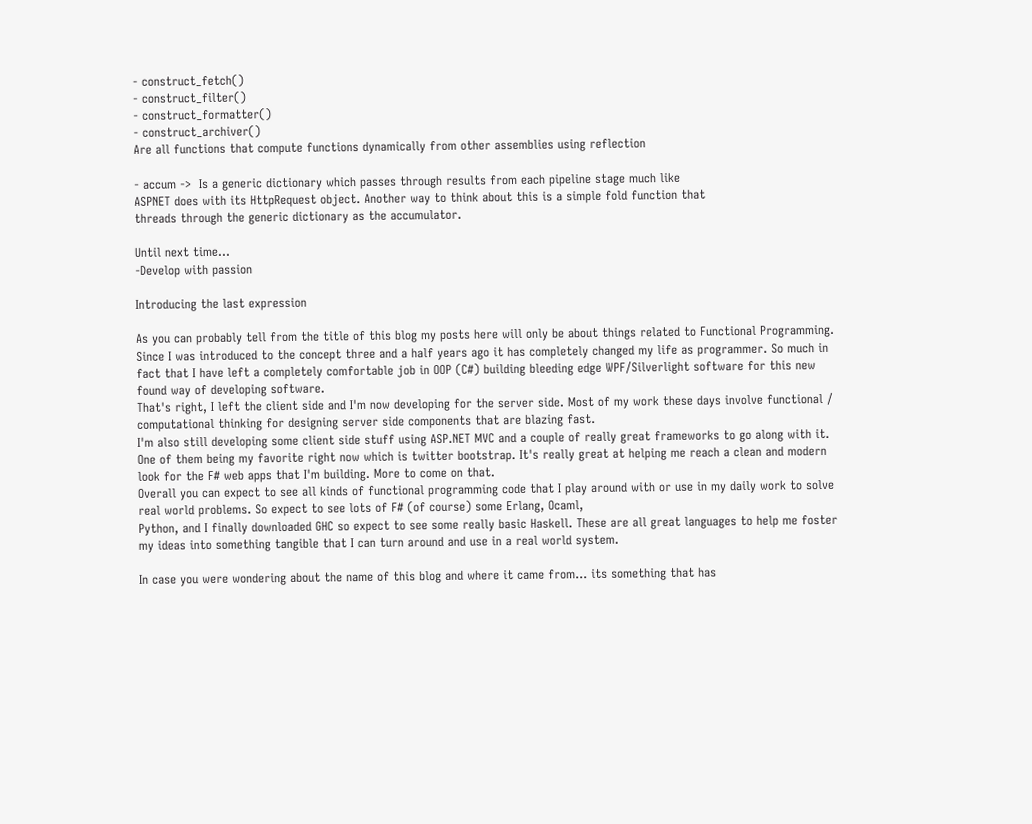- construct_fetch()
- construct_filter()
- construct_formatter()
- construct_archiver()
Are all functions that compute functions dynamically from other assemblies using reflection

- accum ->  Is a generic dictionary which passes through results from each pipeline stage much like
ASPNET does with its HttpRequest object. Another way to think about this is a simple fold function that
threads through the generic dictionary as the accumulator.

Until next time...
-Develop with passion

Introducing the last expression

As you can probably tell from the title of this blog my posts here will only be about things related to Functional Programming. Since I was introduced to the concept three and a half years ago it has completely changed my life as programmer. So much in fact that I have left a completely comfortable job in OOP (C#) building bleeding edge WPF/Silverlight software for this new found way of developing software.
That's right, I left the client side and I'm now developing for the server side. Most of my work these days involve functional / computational thinking for designing server side components that are blazing fast.
I'm also still developing some client side stuff using ASP.NET MVC and a couple of really great frameworks to go along with it. One of them being my favorite right now which is twitter bootstrap. It's really great at helping me reach a clean and modern look for the F# web apps that I'm building. More to come on that.
Overall you can expect to see all kinds of functional programming code that I play around with or use in my daily work to solve real world problems. So expect to see lots of F# (of course) some Erlang, Ocaml,
Python, and I finally downloaded GHC so expect to see some really basic Haskell. These are all great languages to help me foster my ideas into something tangible that I can turn around and use in a real world system.

In case you were wondering about the name of this blog and where it came from... its something that has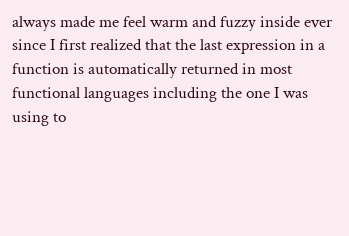always made me feel warm and fuzzy inside ever since I first realized that the last expression in a function is automatically returned in most functional languages including the one I was using to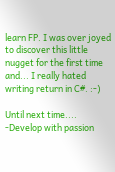learn FP. I was over joyed to discover this little nugget for the first time and... I really hated writing return in C#. :-)

Until next time....
-Develop with passion